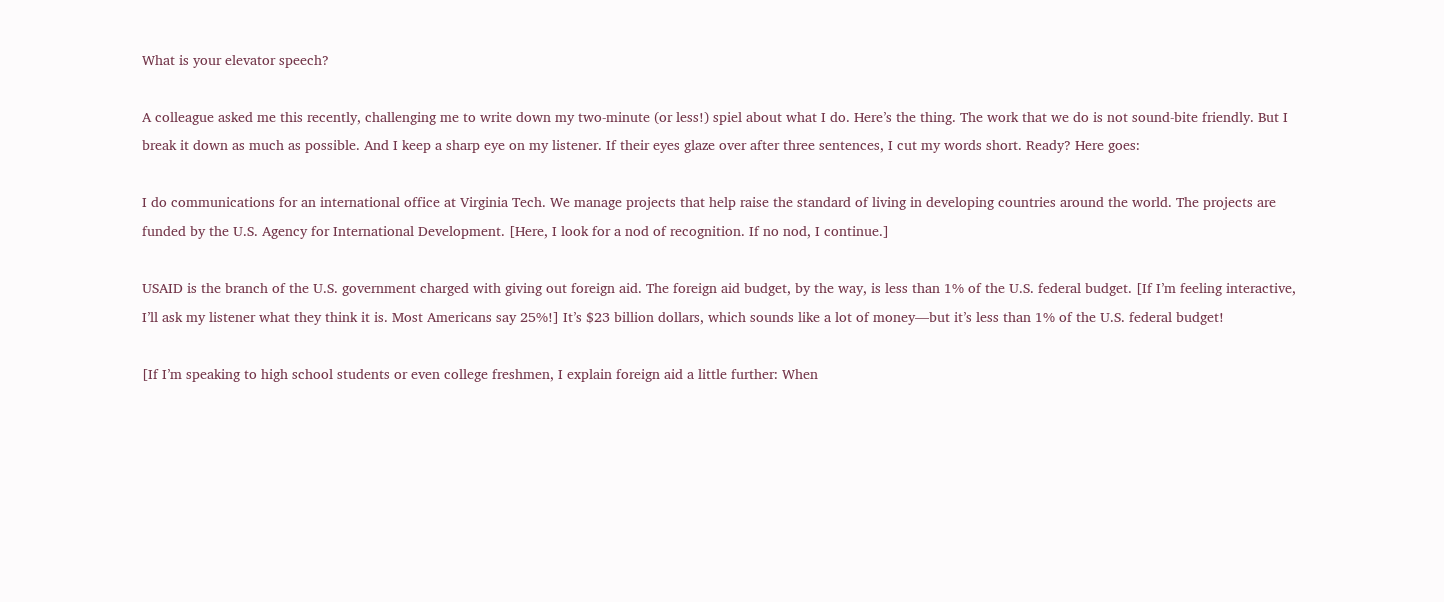What is your elevator speech?

A colleague asked me this recently, challenging me to write down my two-minute (or less!) spiel about what I do. Here’s the thing. The work that we do is not sound-bite friendly. But I break it down as much as possible. And I keep a sharp eye on my listener. If their eyes glaze over after three sentences, I cut my words short. Ready? Here goes:

I do communications for an international office at Virginia Tech. We manage projects that help raise the standard of living in developing countries around the world. The projects are funded by the U.S. Agency for International Development. [Here, I look for a nod of recognition. If no nod, I continue.]

USAID is the branch of the U.S. government charged with giving out foreign aid. The foreign aid budget, by the way, is less than 1% of the U.S. federal budget. [If I’m feeling interactive, I’ll ask my listener what they think it is. Most Americans say 25%!] It’s $23 billion dollars, which sounds like a lot of money—but it’s less than 1% of the U.S. federal budget!

[If I’m speaking to high school students or even college freshmen, I explain foreign aid a little further: When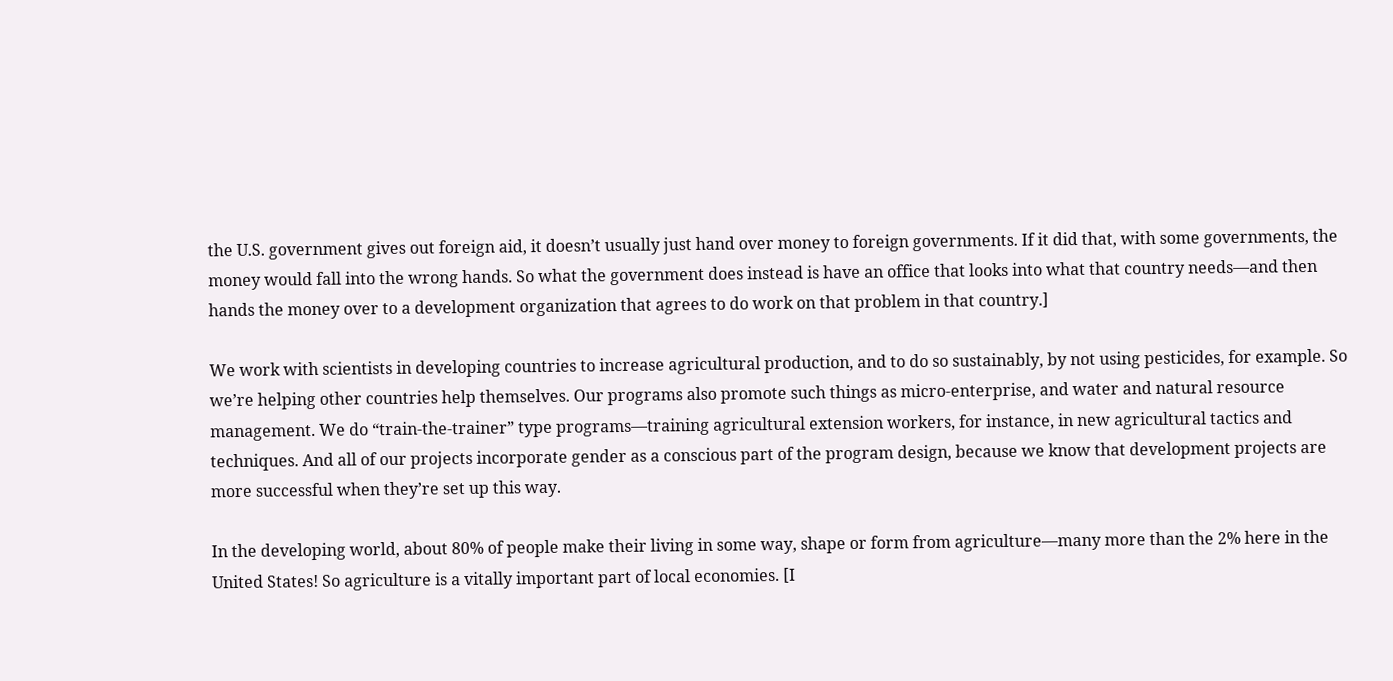the U.S. government gives out foreign aid, it doesn’t usually just hand over money to foreign governments. If it did that, with some governments, the money would fall into the wrong hands. So what the government does instead is have an office that looks into what that country needs—and then hands the money over to a development organization that agrees to do work on that problem in that country.]

We work with scientists in developing countries to increase agricultural production, and to do so sustainably, by not using pesticides, for example. So we’re helping other countries help themselves. Our programs also promote such things as micro-enterprise, and water and natural resource management. We do “train-the-trainer” type programs—training agricultural extension workers, for instance, in new agricultural tactics and techniques. And all of our projects incorporate gender as a conscious part of the program design, because we know that development projects are more successful when they’re set up this way.

In the developing world, about 80% of people make their living in some way, shape or form from agriculture—many more than the 2% here in the United States! So agriculture is a vitally important part of local economies. [I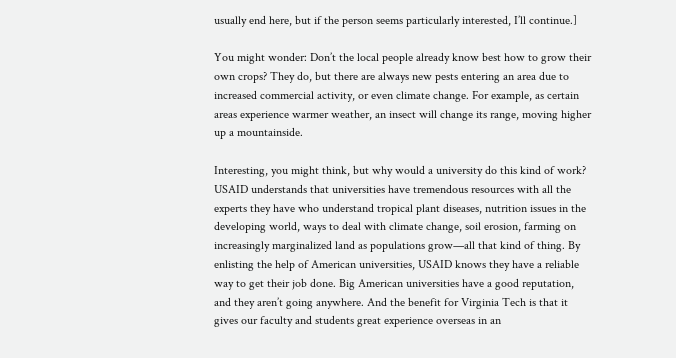usually end here, but if the person seems particularly interested, I’ll continue.]

You might wonder: Don’t the local people already know best how to grow their own crops? They do, but there are always new pests entering an area due to increased commercial activity, or even climate change. For example, as certain areas experience warmer weather, an insect will change its range, moving higher up a mountainside.

Interesting, you might think, but why would a university do this kind of work? USAID understands that universities have tremendous resources with all the experts they have who understand tropical plant diseases, nutrition issues in the developing world, ways to deal with climate change, soil erosion, farming on increasingly marginalized land as populations grow—all that kind of thing. By enlisting the help of American universities, USAID knows they have a reliable way to get their job done. Big American universities have a good reputation, and they aren’t going anywhere. And the benefit for Virginia Tech is that it gives our faculty and students great experience overseas in an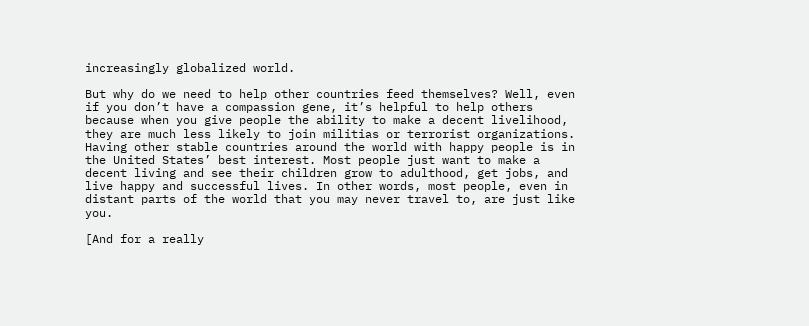increasingly globalized world.

But why do we need to help other countries feed themselves? Well, even if you don’t have a compassion gene, it’s helpful to help others because when you give people the ability to make a decent livelihood, they are much less likely to join militias or terrorist organizations. Having other stable countries around the world with happy people is in the United States’ best interest. Most people just want to make a decent living and see their children grow to adulthood, get jobs, and live happy and successful lives. In other words, most people, even in distant parts of the world that you may never travel to, are just like you.

[And for a really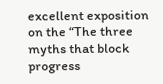excellent exposition on the “The three myths that block progress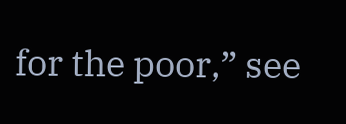for the poor,” see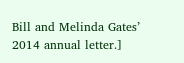Bill and Melinda Gates’ 2014 annual letter.]